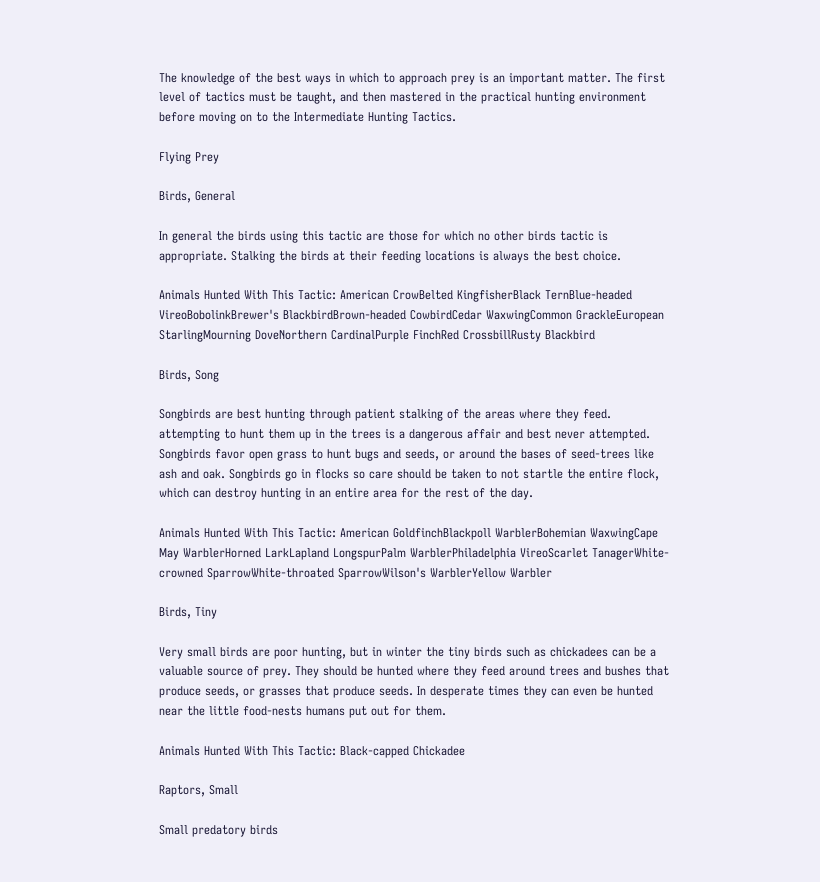The knowledge of the best ways in which to approach prey is an important matter. The first level of tactics must be taught, and then mastered in the practical hunting environment before moving on to the Intermediate Hunting Tactics.

Flying Prey

Birds, General

In general the birds using this tactic are those for which no other birds tactic is appropriate. Stalking the birds at their feeding locations is always the best choice.

Animals Hunted With This Tactic: American CrowBelted KingfisherBlack TernBlue-headed VireoBobolinkBrewer's BlackbirdBrown-headed CowbirdCedar WaxwingCommon GrackleEuropean StarlingMourning DoveNorthern CardinalPurple FinchRed CrossbillRusty Blackbird

Birds, Song

Songbirds are best hunting through patient stalking of the areas where they feed. attempting to hunt them up in the trees is a dangerous affair and best never attempted. Songbirds favor open grass to hunt bugs and seeds, or around the bases of seed-trees like ash and oak. Songbirds go in flocks so care should be taken to not startle the entire flock, which can destroy hunting in an entire area for the rest of the day.

Animals Hunted With This Tactic: American GoldfinchBlackpoll WarblerBohemian WaxwingCape May WarblerHorned LarkLapland LongspurPalm WarblerPhiladelphia VireoScarlet TanagerWhite-crowned SparrowWhite-throated SparrowWilson's WarblerYellow Warbler

Birds, Tiny

Very small birds are poor hunting, but in winter the tiny birds such as chickadees can be a valuable source of prey. They should be hunted where they feed around trees and bushes that produce seeds, or grasses that produce seeds. In desperate times they can even be hunted near the little food-nests humans put out for them.

Animals Hunted With This Tactic: Black-capped Chickadee

Raptors, Small

Small predatory birds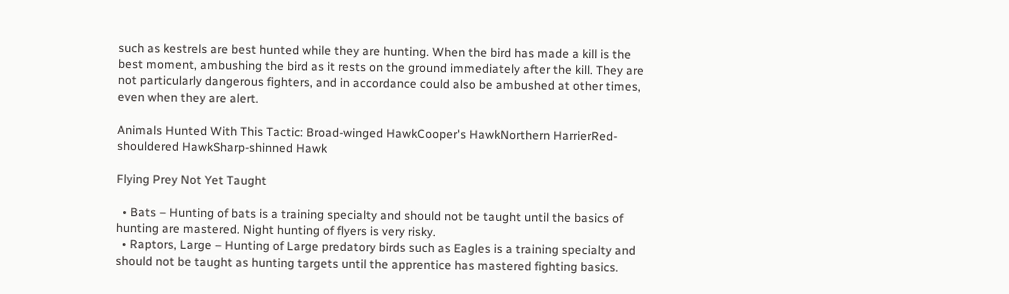such as kestrels are best hunted while they are hunting. When the bird has made a kill is the best moment, ambushing the bird as it rests on the ground immediately after the kill. They are not particularly dangerous fighters, and in accordance could also be ambushed at other times, even when they are alert.

Animals Hunted With This Tactic: Broad-winged HawkCooper's HawkNorthern HarrierRed-shouldered HawkSharp-shinned Hawk

Flying Prey Not Yet Taught

  • Bats – Hunting of bats is a training specialty and should not be taught until the basics of hunting are mastered. Night hunting of flyers is very risky.
  • Raptors, Large – Hunting of Large predatory birds such as Eagles is a training specialty and should not be taught as hunting targets until the apprentice has mastered fighting basics.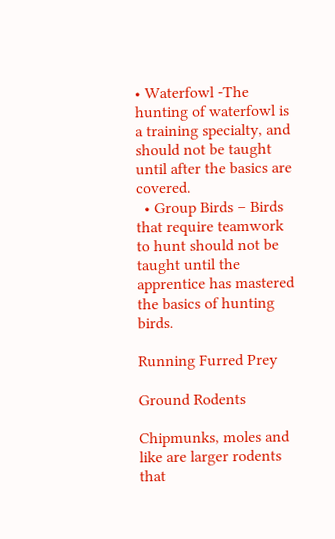• Waterfowl -The hunting of waterfowl is a training specialty, and should not be taught until after the basics are covered.
  • Group Birds – Birds that require teamwork to hunt should not be taught until the apprentice has mastered the basics of hunting birds.

Running Furred Prey

Ground Rodents

Chipmunks, moles and like are larger rodents that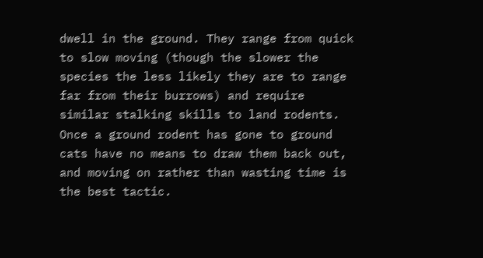dwell in the ground. They range from quick to slow moving (though the slower the species the less likely they are to range far from their burrows) and require similar stalking skills to land rodents. Once a ground rodent has gone to ground cats have no means to draw them back out, and moving on rather than wasting time is the best tactic.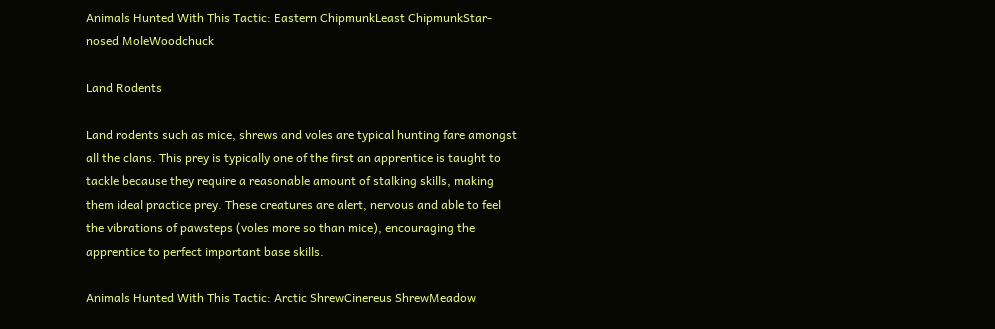Animals Hunted With This Tactic: Eastern ChipmunkLeast ChipmunkStar-nosed MoleWoodchuck

Land Rodents

Land rodents such as mice, shrews and voles are typical hunting fare amongst all the clans. This prey is typically one of the first an apprentice is taught to tackle because they require a reasonable amount of stalking skills, making them ideal practice prey. These creatures are alert, nervous and able to feel the vibrations of pawsteps (voles more so than mice), encouraging the apprentice to perfect important base skills.

Animals Hunted With This Tactic: Arctic ShrewCinereus ShrewMeadow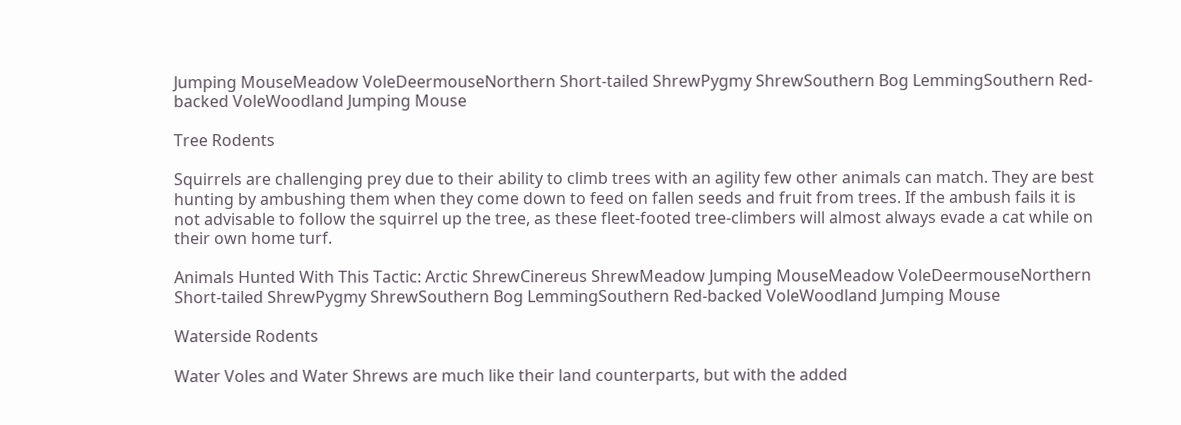Jumping MouseMeadow VoleDeermouseNorthern Short-tailed ShrewPygmy ShrewSouthern Bog LemmingSouthern Red-backed VoleWoodland Jumping Mouse

Tree Rodents

Squirrels are challenging prey due to their ability to climb trees with an agility few other animals can match. They are best hunting by ambushing them when they come down to feed on fallen seeds and fruit from trees. If the ambush fails it is not advisable to follow the squirrel up the tree, as these fleet-footed tree-climbers will almost always evade a cat while on their own home turf.

Animals Hunted With This Tactic: Arctic ShrewCinereus ShrewMeadow Jumping MouseMeadow VoleDeermouseNorthern Short-tailed ShrewPygmy ShrewSouthern Bog LemmingSouthern Red-backed VoleWoodland Jumping Mouse

Waterside Rodents

Water Voles and Water Shrews are much like their land counterparts, but with the added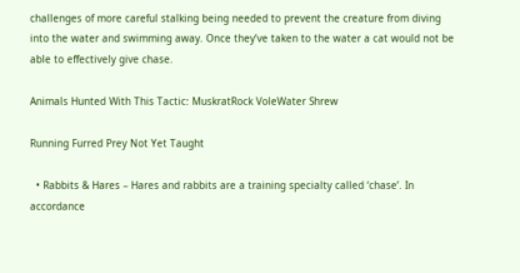challenges of more careful stalking being needed to prevent the creature from diving into the water and swimming away. Once they’ve taken to the water a cat would not be able to effectively give chase.

Animals Hunted With This Tactic: MuskratRock VoleWater Shrew

Running Furred Prey Not Yet Taught

  • Rabbits & Hares – Hares and rabbits are a training specialty called ‘chase’. In accordance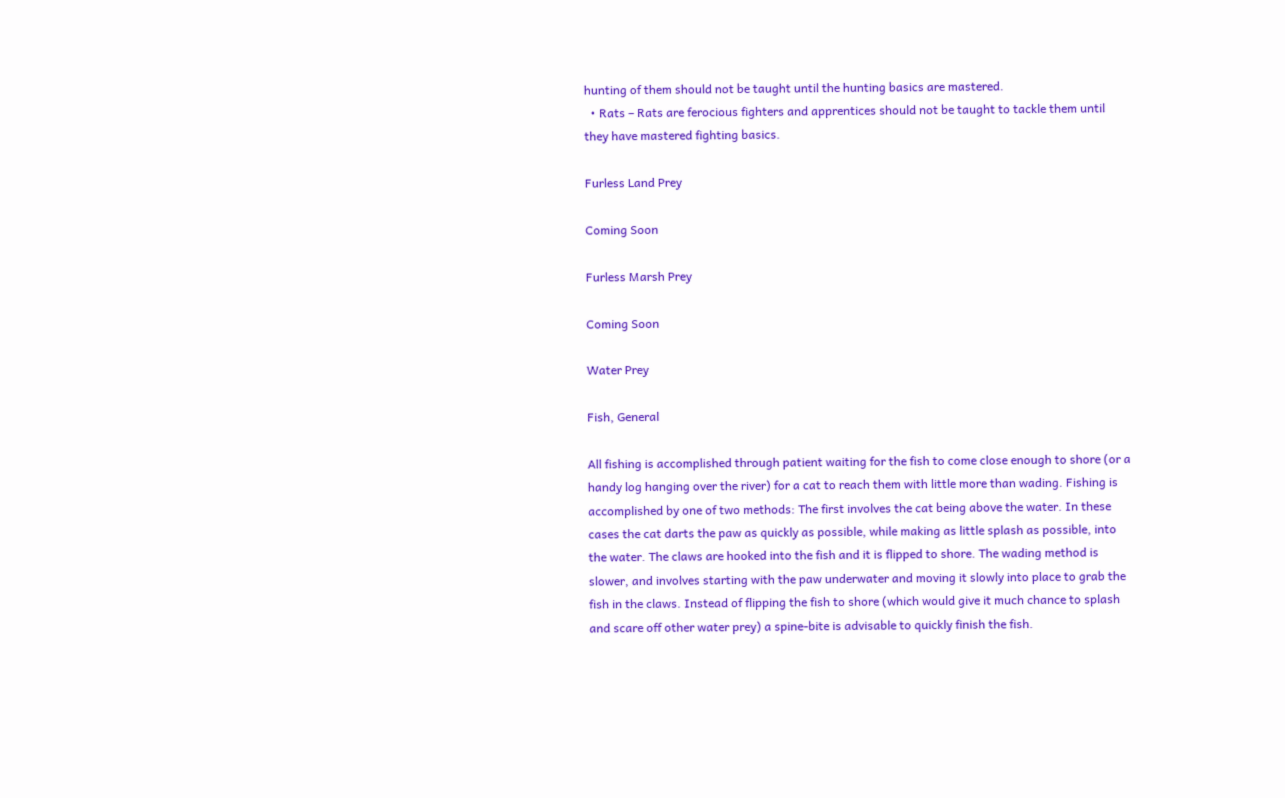hunting of them should not be taught until the hunting basics are mastered.
  • Rats – Rats are ferocious fighters and apprentices should not be taught to tackle them until they have mastered fighting basics.

Furless Land Prey

Coming Soon

Furless Marsh Prey

Coming Soon

Water Prey

Fish, General

All fishing is accomplished through patient waiting for the fish to come close enough to shore (or a handy log hanging over the river) for a cat to reach them with little more than wading. Fishing is accomplished by one of two methods: The first involves the cat being above the water. In these cases the cat darts the paw as quickly as possible, while making as little splash as possible, into the water. The claws are hooked into the fish and it is flipped to shore. The wading method is slower, and involves starting with the paw underwater and moving it slowly into place to grab the fish in the claws. Instead of flipping the fish to shore (which would give it much chance to splash and scare off other water prey) a spine-bite is advisable to quickly finish the fish.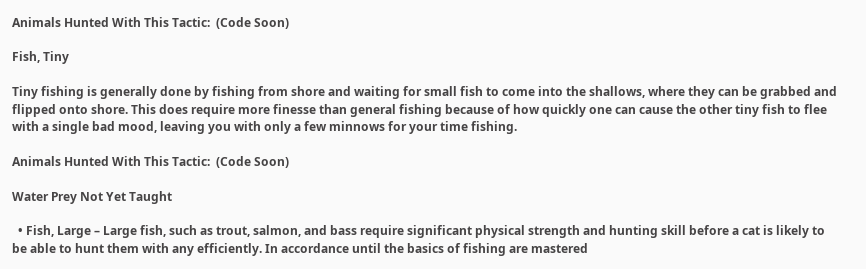Animals Hunted With This Tactic:  (Code Soon)

Fish, Tiny

Tiny fishing is generally done by fishing from shore and waiting for small fish to come into the shallows, where they can be grabbed and flipped onto shore. This does require more finesse than general fishing because of how quickly one can cause the other tiny fish to flee with a single bad mood, leaving you with only a few minnows for your time fishing.

Animals Hunted With This Tactic:  (Code Soon)

Water Prey Not Yet Taught

  • Fish, Large – Large fish, such as trout, salmon, and bass require significant physical strength and hunting skill before a cat is likely to be able to hunt them with any efficiently. In accordance until the basics of fishing are mastered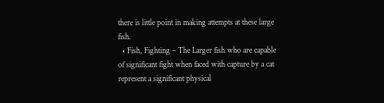there is little point in making attempts at these large fish.
  • Fish, Fighting – The Larger fish who are capable of significant fight when faced with capture by a cat represent a significant physical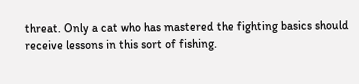threat. Only a cat who has mastered the fighting basics should receive lessons in this sort of fishing.